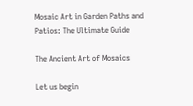Mosaic Art in Garden Paths and Patios: The Ultimate Guide

The Ancient Art of Mosaics

Let us begin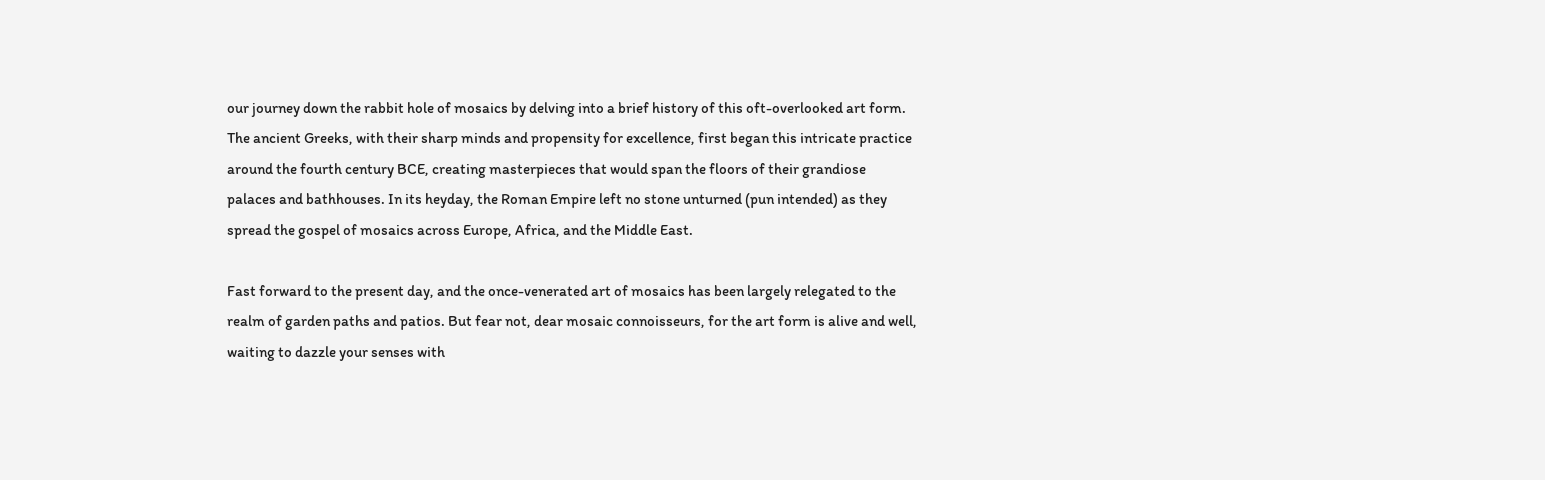our journey down the rabbit hole of mosaics by delving into a brief history of this oft-overlooked art form. The ancient Greeks, with their sharp minds and propensity for excellence, first began this intricate practice around the fourth century BCE, creating masterpieces that would span the floors of their grandiose palaces and bathhouses. In its heyday, the Roman Empire left no stone unturned (pun intended) as they spread the gospel of mosaics across Europe, Africa, and the Middle East.

Fast forward to the present day, and the once-venerated art of mosaics has been largely relegated to the realm of garden paths and patios. But fear not, dear mosaic connoisseurs, for the art form is alive and well, waiting to dazzle your senses with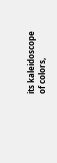its kaleidoscope of colors,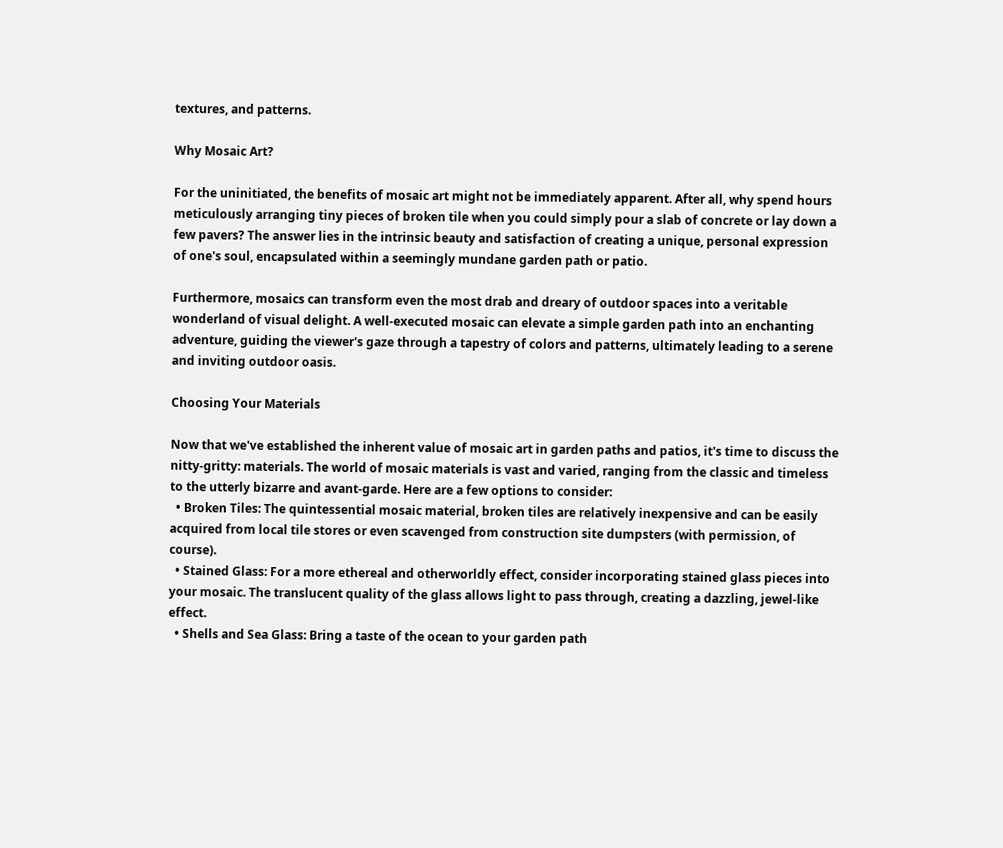textures, and patterns.

Why Mosaic Art?

For the uninitiated, the benefits of mosaic art might not be immediately apparent. After all, why spend hours meticulously arranging tiny pieces of broken tile when you could simply pour a slab of concrete or lay down a few pavers? The answer lies in the intrinsic beauty and satisfaction of creating a unique, personal expression of one's soul, encapsulated within a seemingly mundane garden path or patio.

Furthermore, mosaics can transform even the most drab and dreary of outdoor spaces into a veritable wonderland of visual delight. A well-executed mosaic can elevate a simple garden path into an enchanting adventure, guiding the viewer's gaze through a tapestry of colors and patterns, ultimately leading to a serene and inviting outdoor oasis.

Choosing Your Materials

Now that we've established the inherent value of mosaic art in garden paths and patios, it's time to discuss the nitty-gritty: materials. The world of mosaic materials is vast and varied, ranging from the classic and timeless to the utterly bizarre and avant-garde. Here are a few options to consider:
  • Broken Tiles: The quintessential mosaic material, broken tiles are relatively inexpensive and can be easily acquired from local tile stores or even scavenged from construction site dumpsters (with permission, of course).
  • Stained Glass: For a more ethereal and otherworldly effect, consider incorporating stained glass pieces into your mosaic. The translucent quality of the glass allows light to pass through, creating a dazzling, jewel-like effect.
  • Shells and Sea Glass: Bring a taste of the ocean to your garden path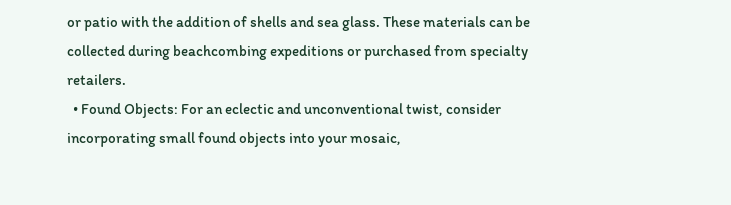or patio with the addition of shells and sea glass. These materials can be collected during beachcombing expeditions or purchased from specialty retailers.
  • Found Objects: For an eclectic and unconventional twist, consider incorporating small found objects into your mosaic,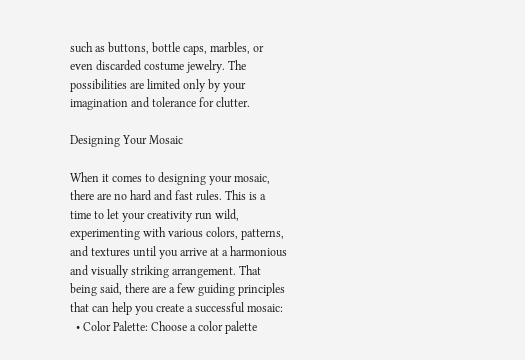such as buttons, bottle caps, marbles, or even discarded costume jewelry. The possibilities are limited only by your imagination and tolerance for clutter.

Designing Your Mosaic

When it comes to designing your mosaic, there are no hard and fast rules. This is a time to let your creativity run wild, experimenting with various colors, patterns, and textures until you arrive at a harmonious and visually striking arrangement. That being said, there are a few guiding principles that can help you create a successful mosaic:
  • Color Palette: Choose a color palette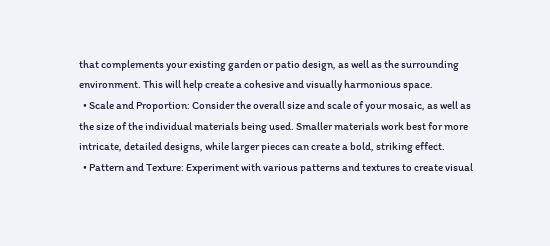that complements your existing garden or patio design, as well as the surrounding environment. This will help create a cohesive and visually harmonious space.
  • Scale and Proportion: Consider the overall size and scale of your mosaic, as well as the size of the individual materials being used. Smaller materials work best for more intricate, detailed designs, while larger pieces can create a bold, striking effect.
  • Pattern and Texture: Experiment with various patterns and textures to create visual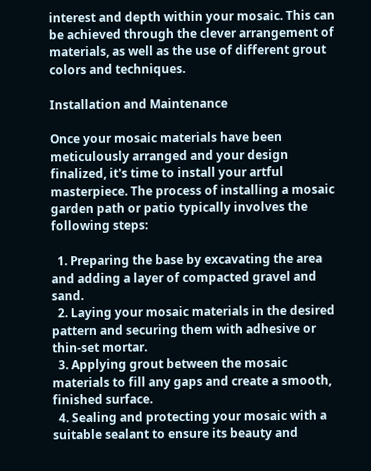interest and depth within your mosaic. This can be achieved through the clever arrangement of materials, as well as the use of different grout colors and techniques.

Installation and Maintenance

Once your mosaic materials have been meticulously arranged and your design finalized, it's time to install your artful masterpiece. The process of installing a mosaic garden path or patio typically involves the following steps:

  1. Preparing the base by excavating the area and adding a layer of compacted gravel and sand.
  2. Laying your mosaic materials in the desired pattern and securing them with adhesive or thin-set mortar.
  3. Applying grout between the mosaic materials to fill any gaps and create a smooth, finished surface.
  4. Sealing and protecting your mosaic with a suitable sealant to ensure its beauty and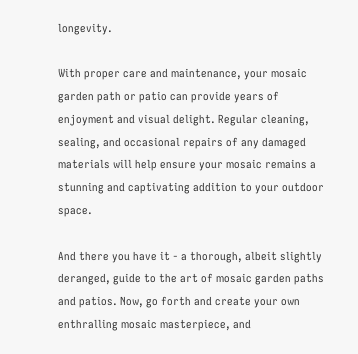longevity.

With proper care and maintenance, your mosaic garden path or patio can provide years of enjoyment and visual delight. Regular cleaning, sealing, and occasional repairs of any damaged materials will help ensure your mosaic remains a stunning and captivating addition to your outdoor space.

And there you have it - a thorough, albeit slightly deranged, guide to the art of mosaic garden paths and patios. Now, go forth and create your own enthralling mosaic masterpiece, and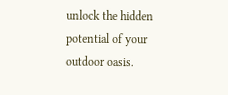unlock the hidden potential of your outdoor oasis.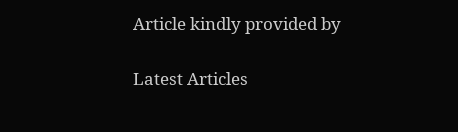Article kindly provided by

Latest Articles